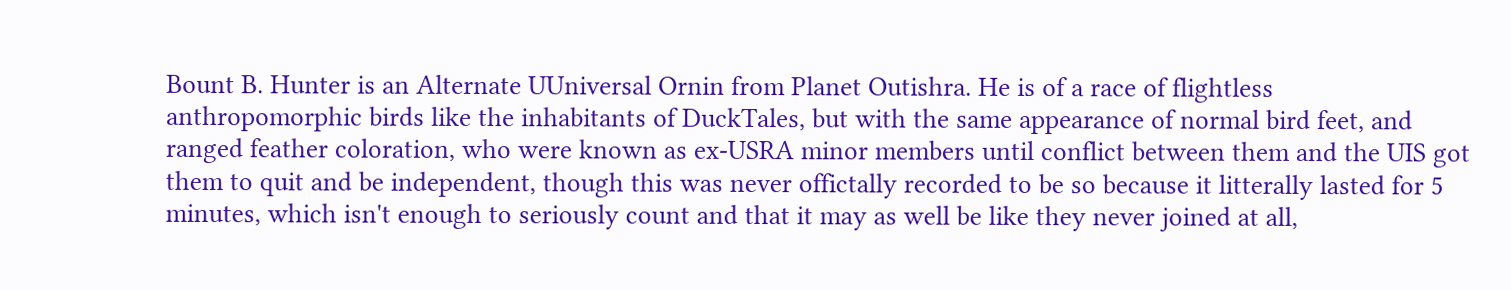Bount B. Hunter is an Alternate UUniversal Ornin from Planet Outishra. He is of a race of flightless anthropomorphic birds like the inhabitants of DuckTales, but with the same appearance of normal bird feet, and ranged feather coloration, who were known as ex-USRA minor members until conflict between them and the UIS got them to quit and be independent, though this was never offictally recorded to be so because it litterally lasted for 5 minutes, which isn't enough to seriously count and that it may as well be like they never joined at all,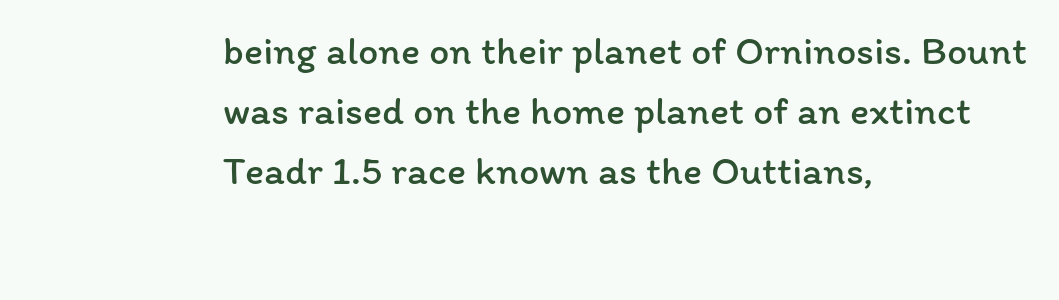being alone on their planet of Orninosis. Bount was raised on the home planet of an extinct Teadr 1.5 race known as the Outtians,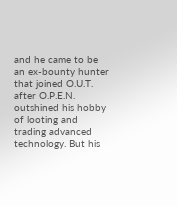and he came to be an ex-bounty hunter that joined O.U.T. after O.P.E.N. outshined his hobby of looting and trading advanced technology. But his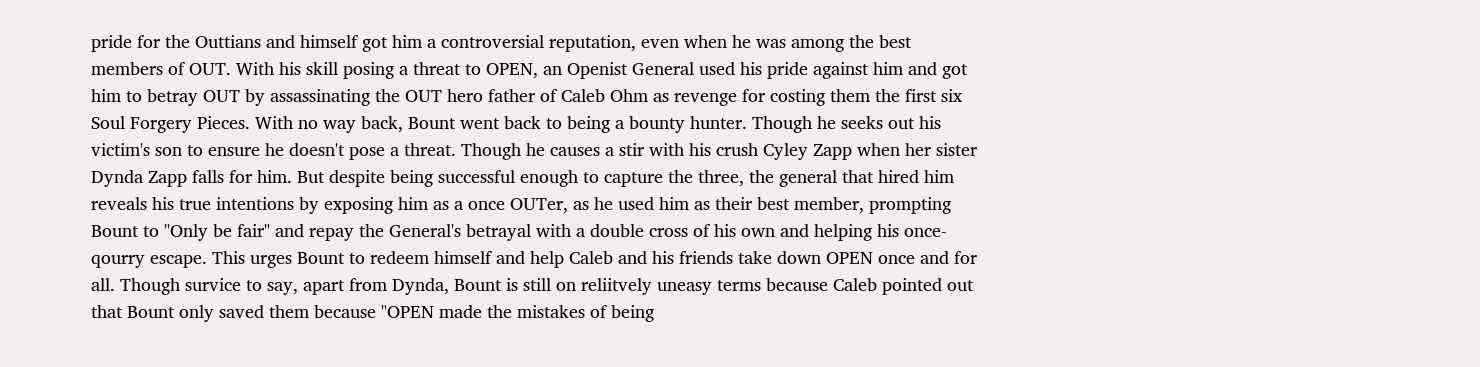pride for the Outtians and himself got him a controversial reputation, even when he was among the best members of OUT. With his skill posing a threat to OPEN, an Openist General used his pride against him and got him to betray OUT by assassinating the OUT hero father of Caleb Ohm as revenge for costing them the first six Soul Forgery Pieces. With no way back, Bount went back to being a bounty hunter. Though he seeks out his victim's son to ensure he doesn't pose a threat. Though he causes a stir with his crush Cyley Zapp when her sister Dynda Zapp falls for him. But despite being successful enough to capture the three, the general that hired him reveals his true intentions by exposing him as a once OUTer, as he used him as their best member, prompting Bount to "Only be fair" and repay the General's betrayal with a double cross of his own and helping his once-qourry escape. This urges Bount to redeem himself and help Caleb and his friends take down OPEN once and for all. Though survice to say, apart from Dynda, Bount is still on reliitvely uneasy terms because Caleb pointed out that Bount only saved them because "OPEN made the mistakes of being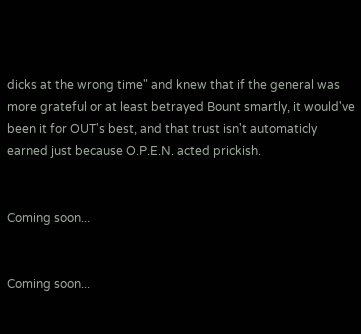dicks at the wrong time" and knew that if the general was more grateful or at least betrayed Bount smartly, it would've been it for OUT's best, and that trust isn't automaticly earned just because O.P.E.N. acted prickish.


Coming soon...


Coming soon...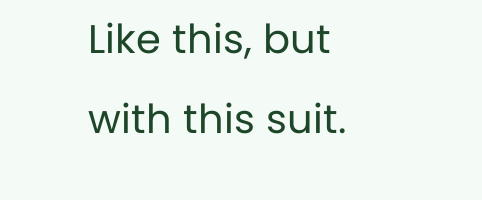Like this, but with this suit.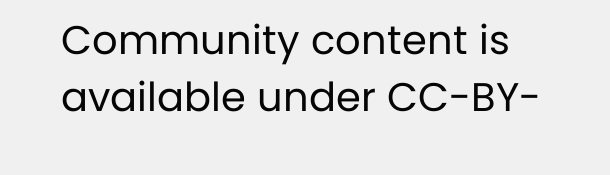Community content is available under CC-BY-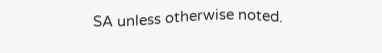SA unless otherwise noted.